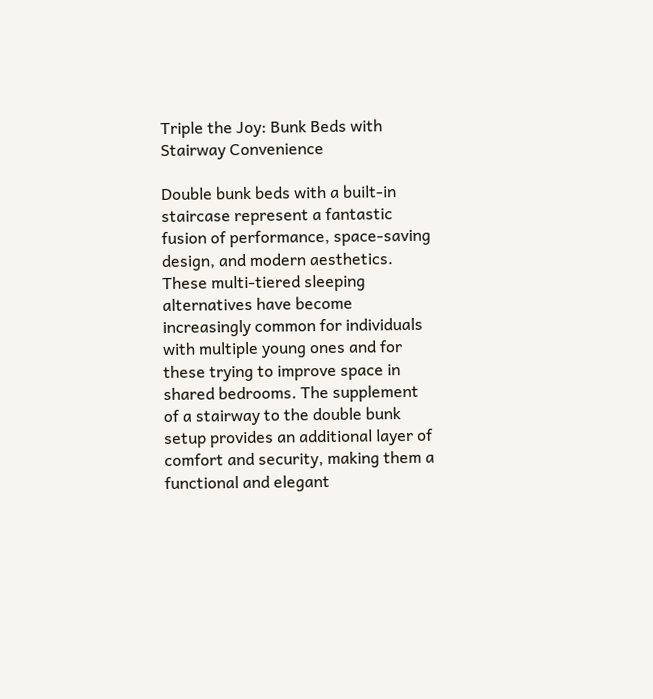Triple the Joy: Bunk Beds with Stairway Convenience

Double bunk beds with a built-in staircase represent a fantastic fusion of performance, space-saving design, and modern aesthetics. These multi-tiered sleeping alternatives have become increasingly common for individuals with multiple young ones and for these trying to improve space in shared bedrooms. The supplement of a stairway to the double bunk setup provides an additional layer of comfort and security, making them a functional and elegant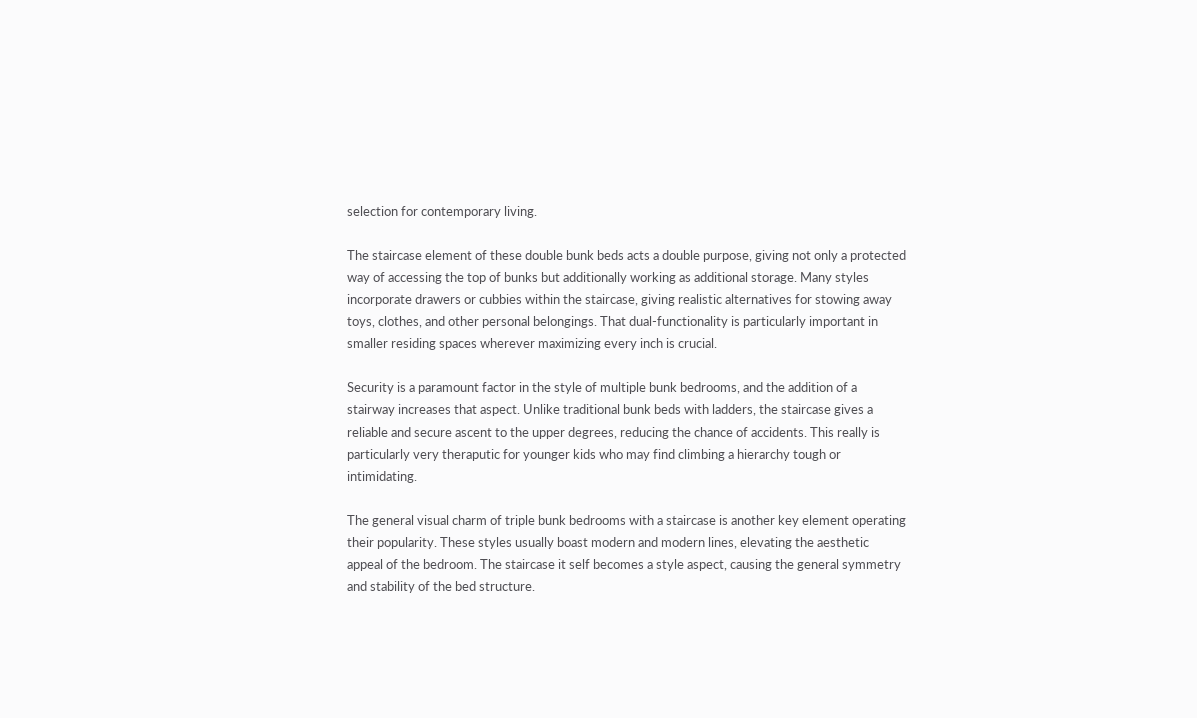selection for contemporary living.

The staircase element of these double bunk beds acts a double purpose, giving not only a protected way of accessing the top of bunks but additionally working as additional storage. Many styles incorporate drawers or cubbies within the staircase, giving realistic alternatives for stowing away toys, clothes, and other personal belongings. That dual-functionality is particularly important in smaller residing spaces wherever maximizing every inch is crucial.

Security is a paramount factor in the style of multiple bunk bedrooms, and the addition of a stairway increases that aspect. Unlike traditional bunk beds with ladders, the staircase gives a reliable and secure ascent to the upper degrees, reducing the chance of accidents. This really is particularly very theraputic for younger kids who may find climbing a hierarchy tough or intimidating.

The general visual charm of triple bunk bedrooms with a staircase is another key element operating their popularity. These styles usually boast modern and modern lines, elevating the aesthetic appeal of the bedroom. The staircase it self becomes a style aspect, causing the general symmetry and stability of the bed structure.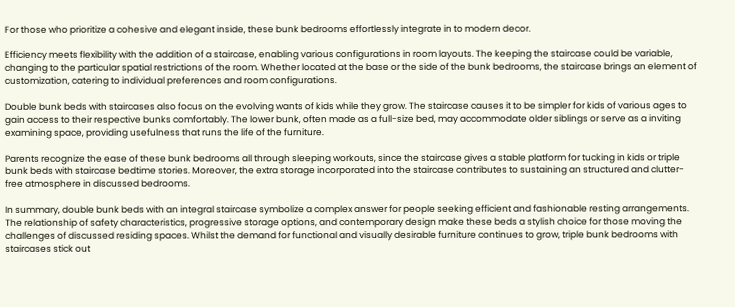For those who prioritize a cohesive and elegant inside, these bunk bedrooms effortlessly integrate in to modern decor.

Efficiency meets flexibility with the addition of a staircase, enabling various configurations in room layouts. The keeping the staircase could be variable, changing to the particular spatial restrictions of the room. Whether located at the base or the side of the bunk bedrooms, the staircase brings an element of customization, catering to individual preferences and room configurations.

Double bunk beds with staircases also focus on the evolving wants of kids while they grow. The staircase causes it to be simpler for kids of various ages to gain access to their respective bunks comfortably. The lower bunk, often made as a full-size bed, may accommodate older siblings or serve as a inviting examining space, providing usefulness that runs the life of the furniture.

Parents recognize the ease of these bunk bedrooms all through sleeping workouts, since the staircase gives a stable platform for tucking in kids or triple bunk beds with staircase bedtime stories. Moreover, the extra storage incorporated into the staircase contributes to sustaining an structured and clutter-free atmosphere in discussed bedrooms.

In summary, double bunk beds with an integral staircase symbolize a complex answer for people seeking efficient and fashionable resting arrangements. The relationship of safety characteristics, progressive storage options, and contemporary design make these beds a stylish choice for those moving the challenges of discussed residing spaces. Whilst the demand for functional and visually desirable furniture continues to grow, triple bunk bedrooms with staircases stick out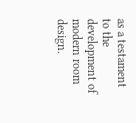as a testament to the development of modern room design.